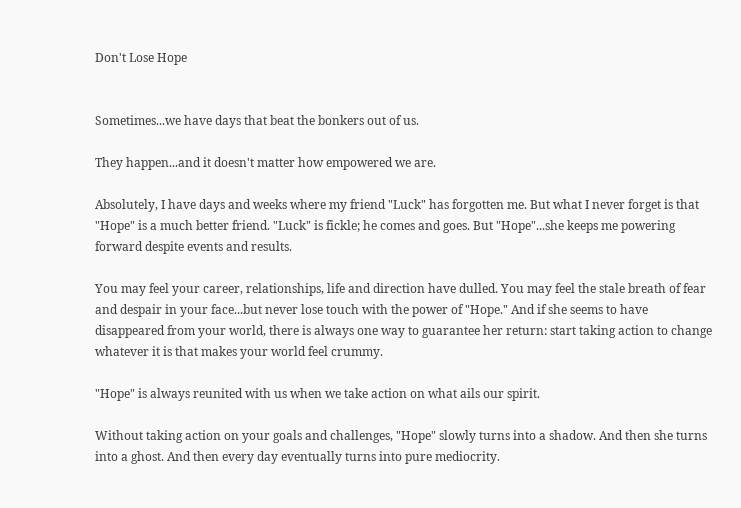Don't Lose Hope


Sometimes...we have days that beat the bonkers out of us.

They happen...and it doesn't matter how empowered we are.

Absolutely, I have days and weeks where my friend "Luck" has forgotten me. But what I never forget is that "Hope" is a much better friend. "Luck" is fickle; he comes and goes. But "Hope"...she keeps me powering forward despite events and results.

You may feel your career, relationships, life and direction have dulled. You may feel the stale breath of fear and despair in your face...but never lose touch with the power of "Hope." And if she seems to have disappeared from your world, there is always one way to guarantee her return: start taking action to change whatever it is that makes your world feel crummy.

"Hope" is always reunited with us when we take action on what ails our spirit.

Without taking action on your goals and challenges, "Hope" slowly turns into a shadow. And then she turns into a ghost. And then every day eventually turns into pure mediocrity.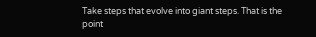Take steps that evolve into giant steps. That is the point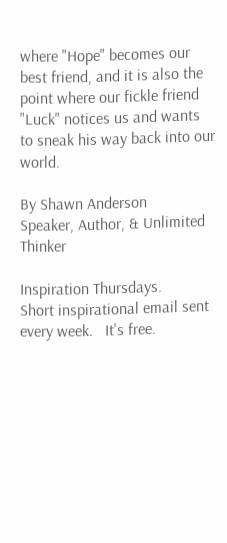where "Hope" becomes our best friend, and it is also the point where our fickle friend "Luck" notices us and wants to sneak his way back into our world.

By Shawn Anderson
Speaker, Author, & Unlimited Thinker

Inspiration Thursdays.
Short inspirational email sent every week.   It's free.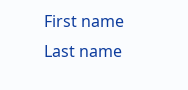First name
Last name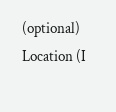(optional)
Location (I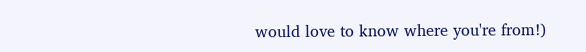would love to know where you're from!)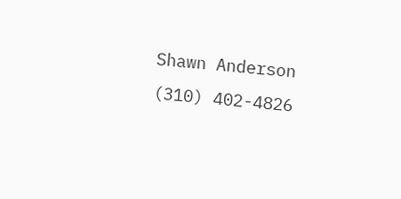Shawn Anderson                                                 (310) 402-4826